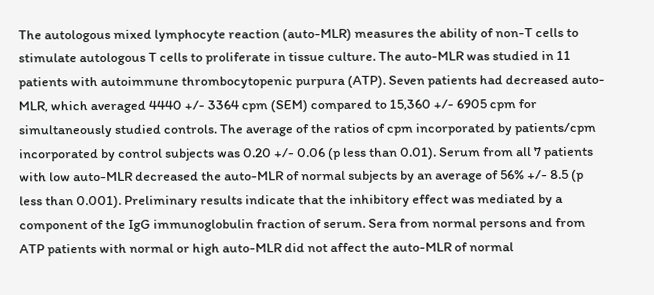The autologous mixed lymphocyte reaction (auto-MLR) measures the ability of non-T cells to stimulate autologous T cells to proliferate in tissue culture. The auto-MLR was studied in 11 patients with autoimmune thrombocytopenic purpura (ATP). Seven patients had decreased auto-MLR, which averaged 4440 +/- 3364 cpm (SEM) compared to 15,360 +/- 6905 cpm for simultaneously studied controls. The average of the ratios of cpm incorporated by patients/cpm incorporated by control subjects was 0.20 +/- 0.06 (p less than 0.01). Serum from all 7 patients with low auto-MLR decreased the auto-MLR of normal subjects by an average of 56% +/- 8.5 (p less than 0.001). Preliminary results indicate that the inhibitory effect was mediated by a component of the IgG immunoglobulin fraction of serum. Sera from normal persons and from ATP patients with normal or high auto-MLR did not affect the auto-MLR of normal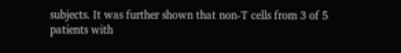subjects. It was further shown that non-T cells from 3 of 5 patients with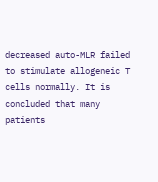decreased auto-MLR failed to stimulate allogeneic T cells normally. It is concluded that many patients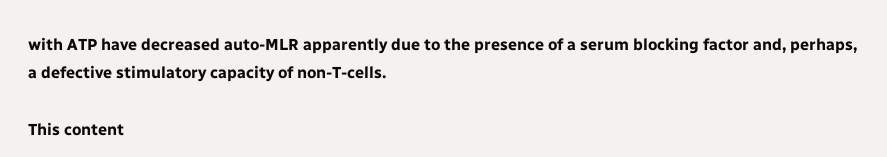with ATP have decreased auto-MLR apparently due to the presence of a serum blocking factor and, perhaps, a defective stimulatory capacity of non-T-cells.

This content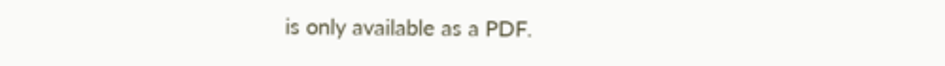is only available as a PDF.